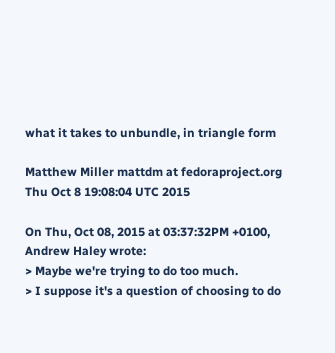what it takes to unbundle, in triangle form

Matthew Miller mattdm at fedoraproject.org
Thu Oct 8 19:08:04 UTC 2015

On Thu, Oct 08, 2015 at 03:37:32PM +0100, Andrew Haley wrote:
> Maybe we're trying to do too much.
> I suppose it's a question of choosing to do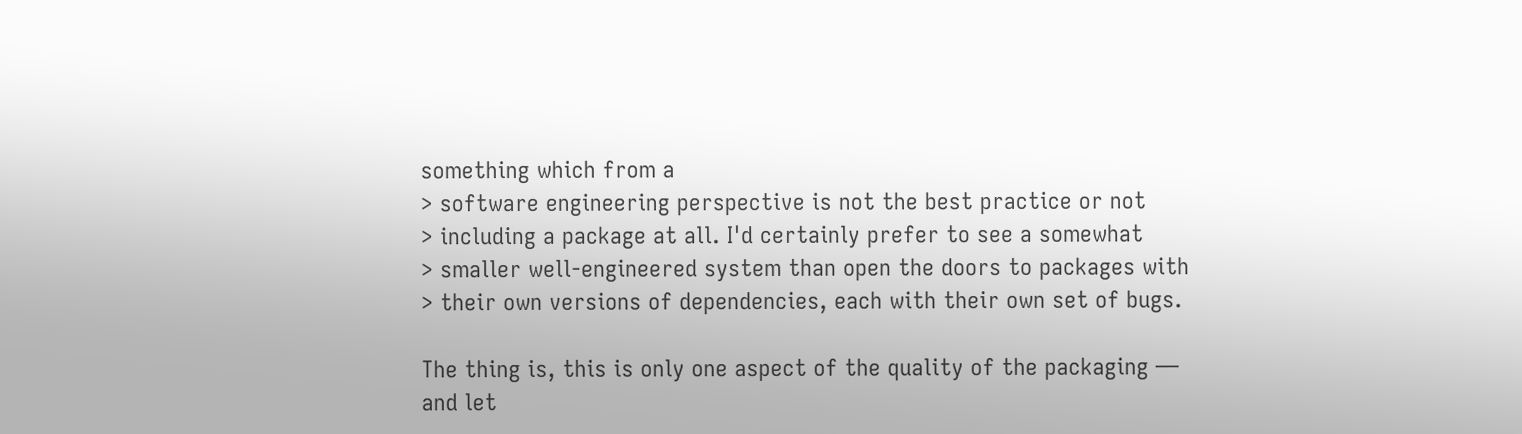something which from a
> software engineering perspective is not the best practice or not
> including a package at all. I'd certainly prefer to see a somewhat
> smaller well-engineered system than open the doors to packages with
> their own versions of dependencies, each with their own set of bugs.

The thing is, this is only one aspect of the quality of the packaging —
and let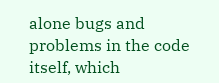alone bugs and problems in the code itself, which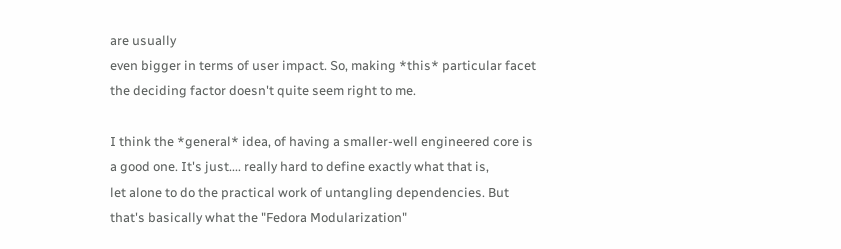are usually
even bigger in terms of user impact. So, making *this* particular facet
the deciding factor doesn't quite seem right to me.

I think the *general* idea, of having a smaller-well engineered core is
a good one. It's just.... really hard to define exactly what that is,
let alone to do the practical work of untangling dependencies. But
that's basically what the "Fedora Modularization"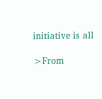initiative is all

>From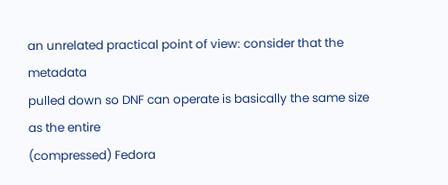an unrelated practical point of view: consider that the metadata
pulled down so DNF can operate is basically the same size as the entire
(compressed) Fedora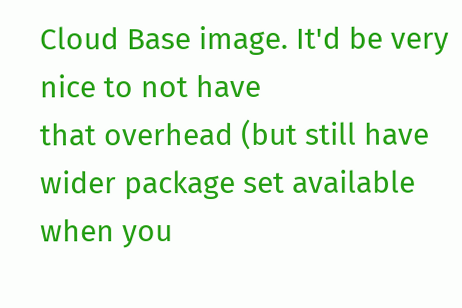Cloud Base image. It'd be very nice to not have
that overhead (but still have wider package set available when you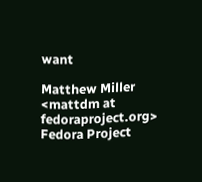want

Matthew Miller
<mattdm at fedoraproject.org>
Fedora Project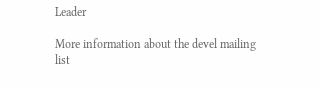Leader

More information about the devel mailing list